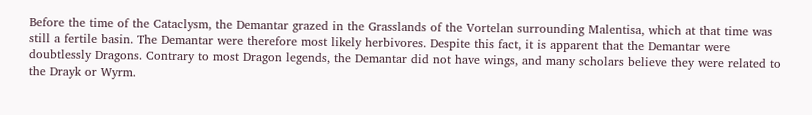Before the time of the Cataclysm, the Demantar grazed in the Grasslands of the Vortelan surrounding Malentisa, which at that time was still a fertile basin. The Demantar were therefore most likely herbivores. Despite this fact, it is apparent that the Demantar were doubtlessly Dragons. Contrary to most Dragon legends, the Demantar did not have wings, and many scholars believe they were related to the Drayk or Wyrm.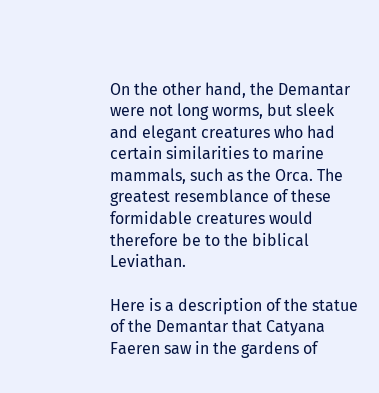On the other hand, the Demantar were not long worms, but sleek and elegant creatures who had certain similarities to marine mammals, such as the Orca. The greatest resemblance of these formidable creatures would therefore be to the biblical Leviathan.

Here is a description of the statue of the Demantar that Catyana Faeren saw in the gardens of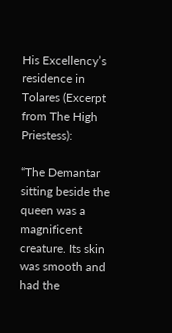His Excellency’s residence in Tolares (Excerpt from The High Priestess):

“The Demantar sitting beside the queen was a magnificent creature. Its skin was smooth and had the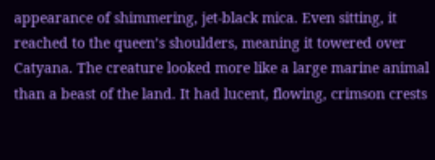appearance of shimmering, jet-black mica. Even sitting, it reached to the queen’s shoulders, meaning it towered over Catyana. The creature looked more like a large marine animal than a beast of the land. It had lucent, flowing, crimson crests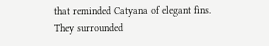that reminded Catyana of elegant fins. They surrounded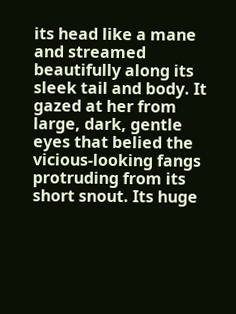its head like a mane and streamed beautifully along its sleek tail and body. It gazed at her from large, dark, gentle eyes that belied the vicious-looking fangs protruding from its short snout. Its huge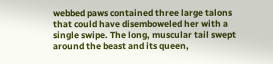webbed paws contained three large talons that could have disemboweled her with a single swipe. The long, muscular tail swept around the beast and its queen,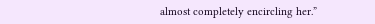almost completely encircling her.”